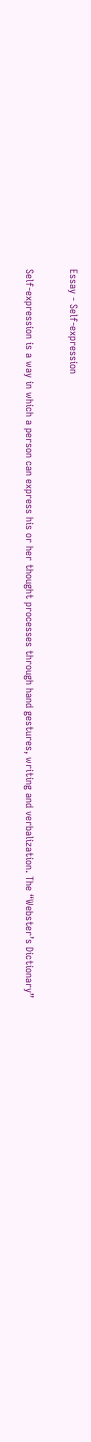Essay - Self-expression

Self-expression is a way in which a person can express his or her thought processes through hand gestures, writing and verbalization. The “Webster’s Dictionary”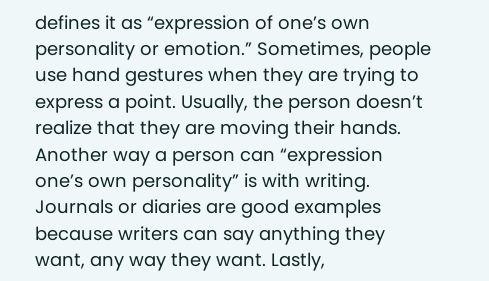defines it as “expression of one’s own personality or emotion.” Sometimes, people use hand gestures when they are trying to express a point. Usually, the person doesn’t realize that they are moving their hands. Another way a person can “expression one’s own personality” is with writing. Journals or diaries are good examples because writers can say anything they want, any way they want. Lastly,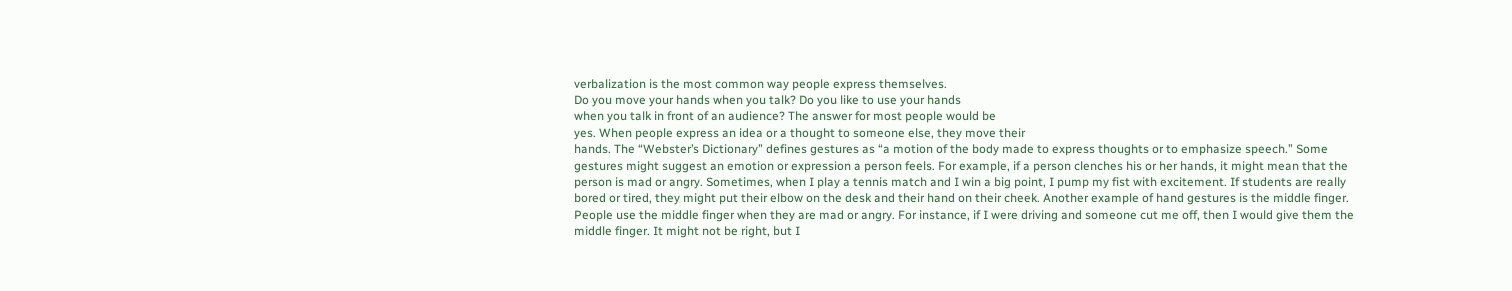verbalization is the most common way people express themselves.
Do you move your hands when you talk? Do you like to use your hands
when you talk in front of an audience? The answer for most people would be
yes. When people express an idea or a thought to someone else, they move their
hands. The “Webster’s Dictionary” defines gestures as “a motion of the body made to express thoughts or to emphasize speech.” Some gestures might suggest an emotion or expression a person feels. For example, if a person clenches his or her hands, it might mean that the person is mad or angry. Sometimes, when I play a tennis match and I win a big point, I pump my fist with excitement. If students are really bored or tired, they might put their elbow on the desk and their hand on their cheek. Another example of hand gestures is the middle finger. People use the middle finger when they are mad or angry. For instance, if I were driving and someone cut me off, then I would give them the middle finger. It might not be right, but I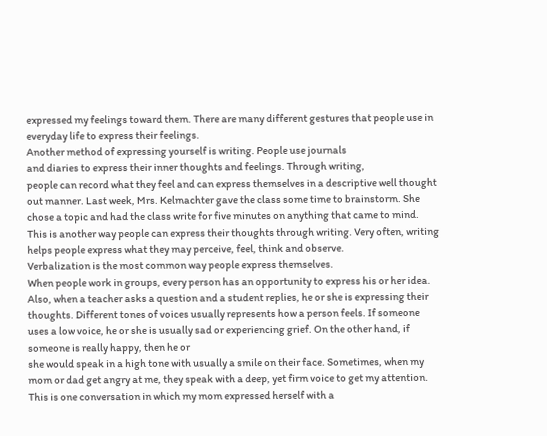expressed my feelings toward them. There are many different gestures that people use in everyday life to express their feelings.
Another method of expressing yourself is writing. People use journals
and diaries to express their inner thoughts and feelings. Through writing,
people can record what they feel and can express themselves in a descriptive well thought out manner. Last week, Mrs. Kelmachter gave the class some time to brainstorm. She chose a topic and had the class write for five minutes on anything that came to mind. This is another way people can express their thoughts through writing. Very often, writing helps people express what they may perceive, feel, think and observe.
Verbalization is the most common way people express themselves.
When people work in groups, every person has an opportunity to express his or her idea. Also, when a teacher asks a question and a student replies, he or she is expressing their thoughts. Different tones of voices usually represents how a person feels. If someone uses a low voice, he or she is usually sad or experiencing grief. On the other hand, if someone is really happy, then he or
she would speak in a high tone with usually a smile on their face. Sometimes, when my mom or dad get angry at me, they speak with a deep, yet firm voice to get my attention. This is one conversation in which my mom expressed herself with a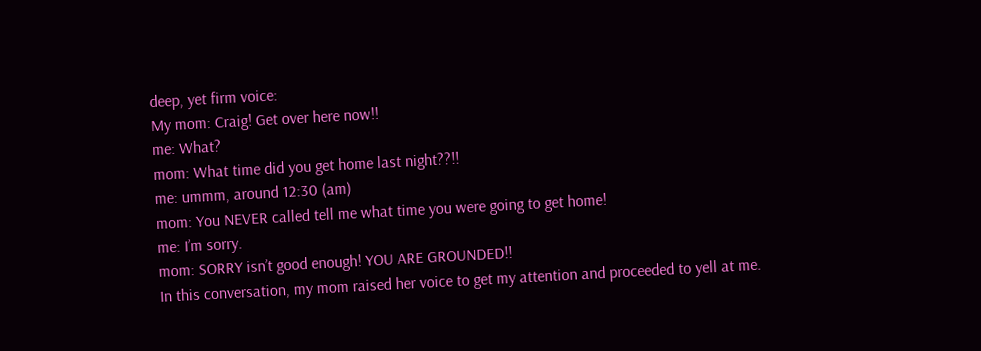deep, yet firm voice:
My mom: Craig! Get over here now!!
me: What?
mom: What time did you get home last night??!!
me: ummm, around 12:30 (am)
mom: You NEVER called tell me what time you were going to get home!
me: I’m sorry.
mom: SORRY isn’t good enough! YOU ARE GROUNDED!!
In this conversation, my mom raised her voice to get my attention and proceeded to yell at me.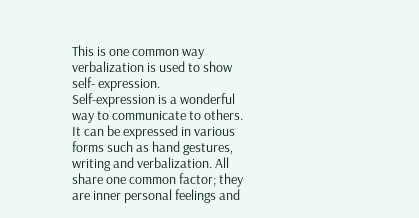This is one common way verbalization is used to show self- expression.
Self-expression is a wonderful way to communicate to others. It can be expressed in various forms such as hand gestures, writing and verbalization. All share one common factor; they are inner personal feelings and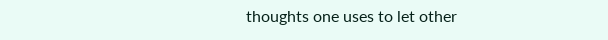thoughts one uses to let other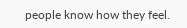people know how they feel.